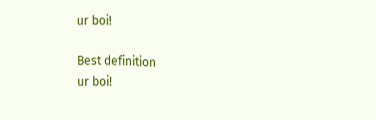ur boi!

Best definition
ur boi!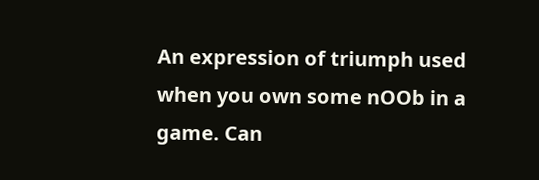An expression of triumph used when you own some nOOb in a game. Can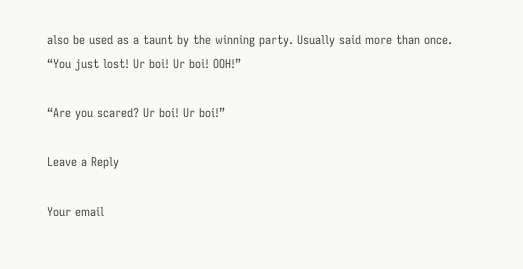also be used as a taunt by the winning party. Usually said more than once.
“You just lost! Ur boi! Ur boi! OOH!”

“Are you scared? Ur boi! Ur boi!”

Leave a Reply

Your email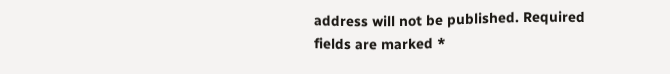address will not be published. Required fields are marked *